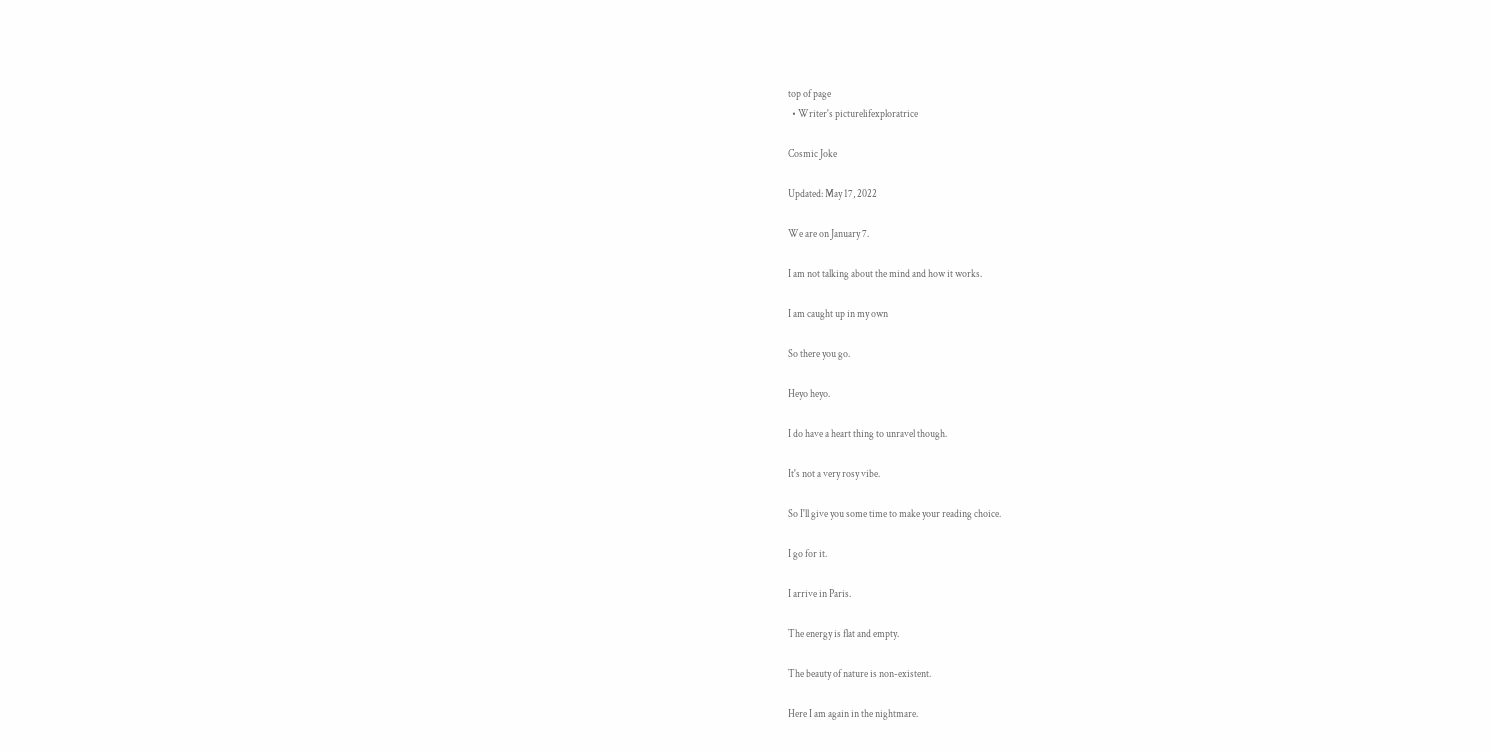top of page
  • Writer's picturelifexploratrice

Cosmic Joke

Updated: May 17, 2022

We are on January 7.

I am not talking about the mind and how it works.

I am caught up in my own

So there you go.

Heyo heyo.

I do have a heart thing to unravel though.

It's not a very rosy vibe.

So I'll give you some time to make your reading choice.

I go for it.

I arrive in Paris.

The energy is flat and empty.

The beauty of nature is non-existent.

Here I am again in the nightmare.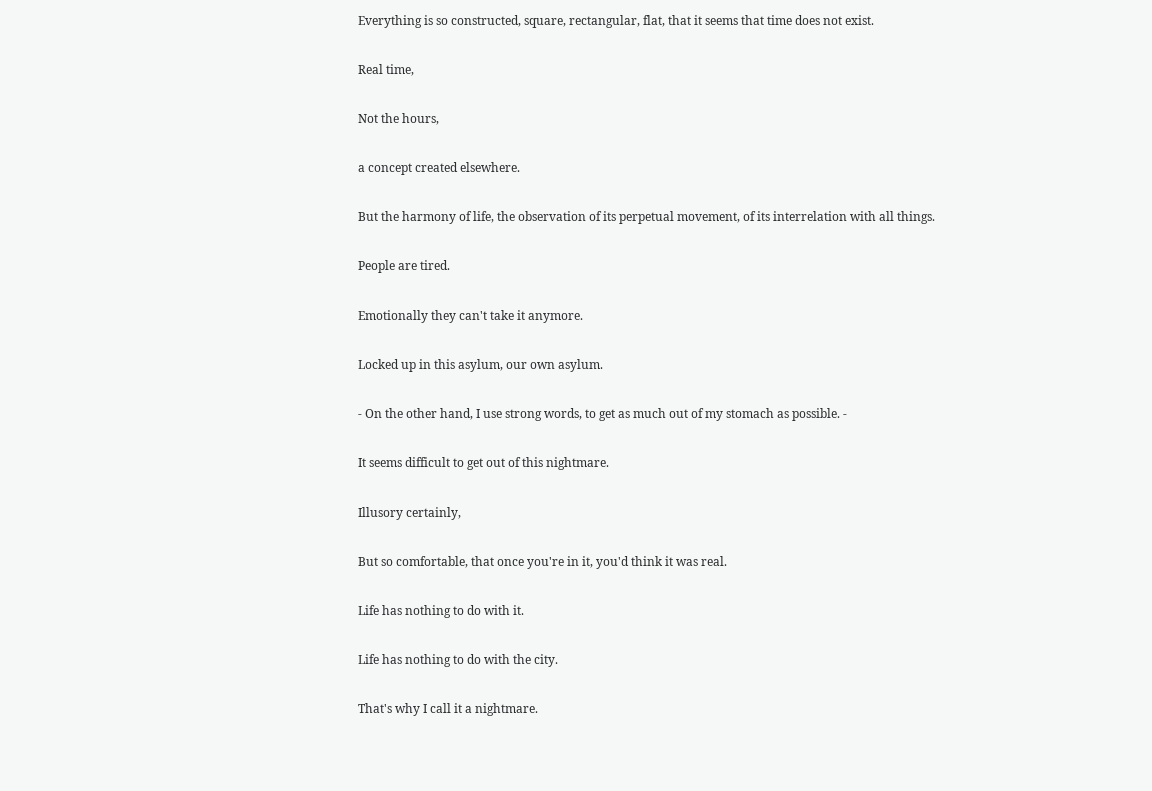Everything is so constructed, square, rectangular, flat, that it seems that time does not exist.

Real time,

Not the hours,

a concept created elsewhere.

But the harmony of life, the observation of its perpetual movement, of its interrelation with all things.

People are tired.

Emotionally they can't take it anymore.

Locked up in this asylum, our own asylum.

- On the other hand, I use strong words, to get as much out of my stomach as possible. -

It seems difficult to get out of this nightmare.

Illusory certainly,

But so comfortable, that once you're in it, you'd think it was real.

Life has nothing to do with it.

Life has nothing to do with the city.

That's why I call it a nightmare.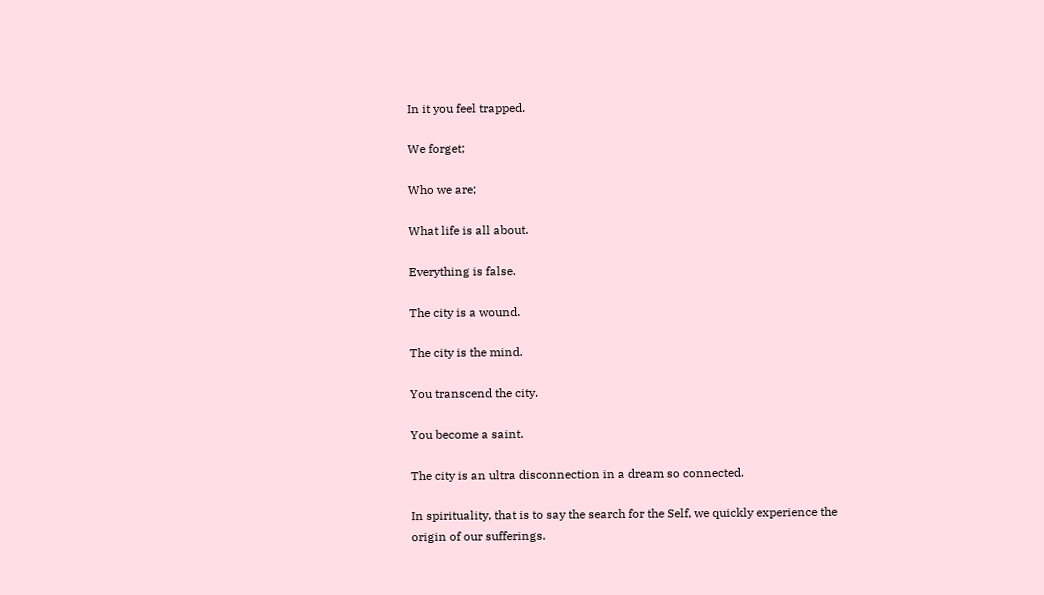In it you feel trapped.

We forget;

Who we are;

What life is all about.

Everything is false.

The city is a wound.

The city is the mind.

You transcend the city.

You become a saint.

The city is an ultra disconnection in a dream so connected.

In spirituality, that is to say the search for the Self, we quickly experience the origin of our sufferings.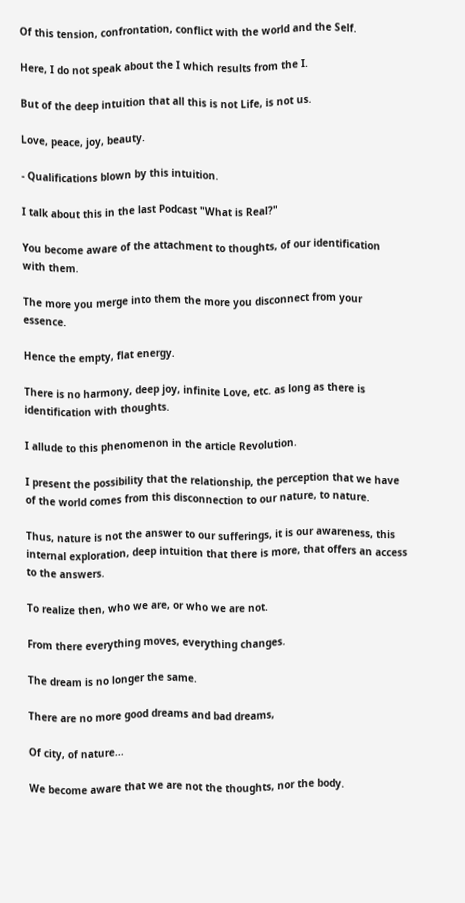Of this tension, confrontation, conflict with the world and the Self.

Here, I do not speak about the I which results from the I.

But of the deep intuition that all this is not Life, is not us.

Love, peace, joy, beauty.

- Qualifications blown by this intuition.

I talk about this in the last Podcast "What is Real?"

You become aware of the attachment to thoughts, of our identification with them.

The more you merge into them the more you disconnect from your essence.

Hence the empty, flat energy.

There is no harmony, deep joy, infinite Love, etc. as long as there is identification with thoughts.

I allude to this phenomenon in the article Revolution.

I present the possibility that the relationship, the perception that we have of the world comes from this disconnection to our nature, to nature.

Thus, nature is not the answer to our sufferings, it is our awareness, this internal exploration, deep intuition that there is more, that offers an access to the answers.

To realize then, who we are, or who we are not.

From there everything moves, everything changes.

The dream is no longer the same.

There are no more good dreams and bad dreams,

Of city, of nature...

We become aware that we are not the thoughts, nor the body.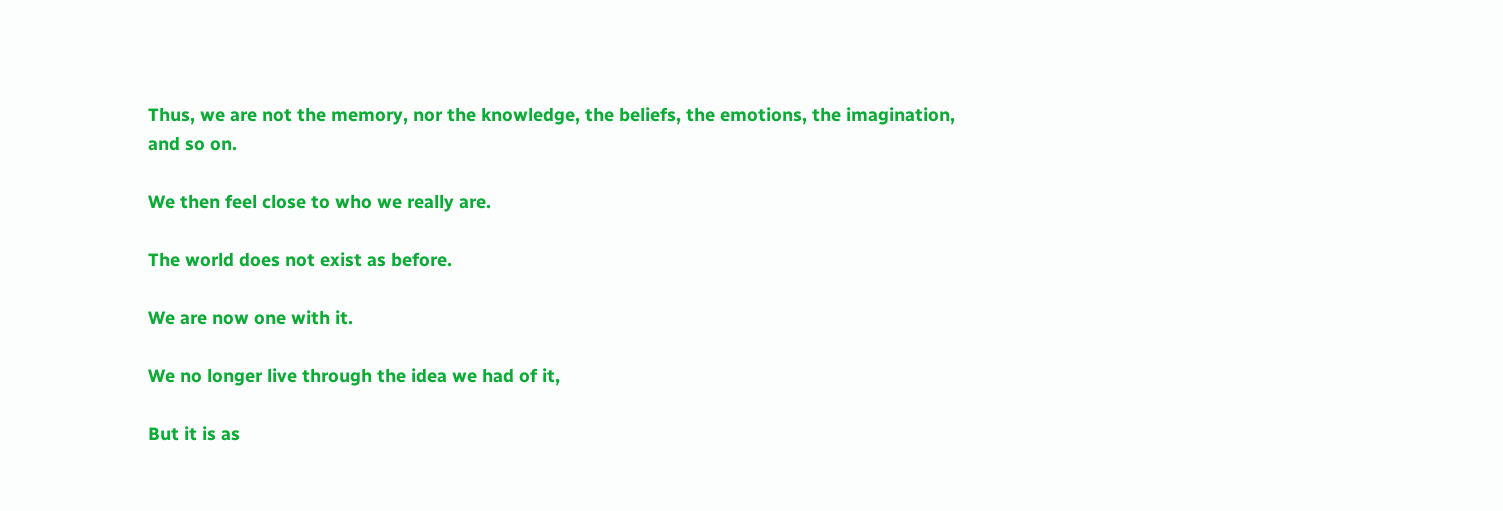Thus, we are not the memory, nor the knowledge, the beliefs, the emotions, the imagination, and so on.

We then feel close to who we really are.

The world does not exist as before.

We are now one with it.

We no longer live through the idea we had of it,

But it is as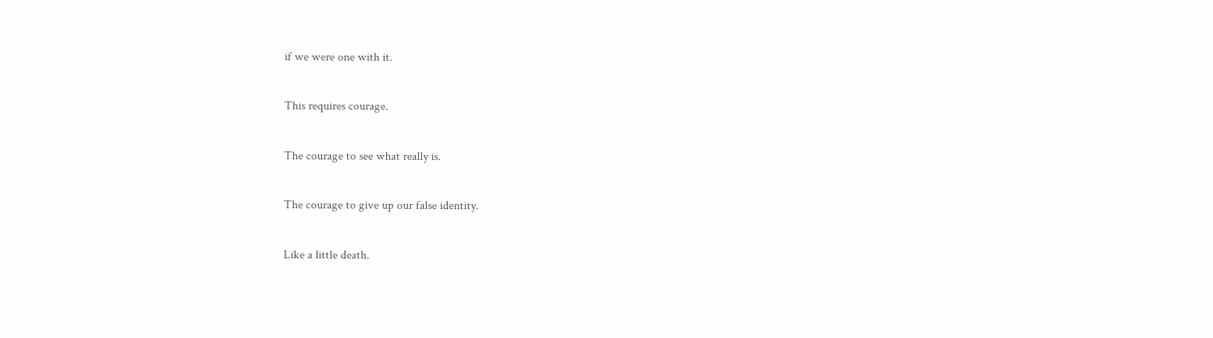if we were one with it.

This requires courage.

The courage to see what really is.

The courage to give up our false identity.

Like a little death.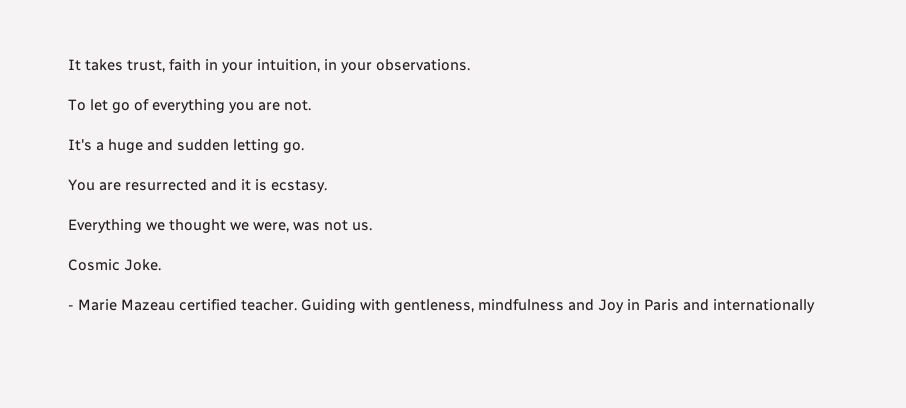It takes trust, faith in your intuition, in your observations.

To let go of everything you are not.

It's a huge and sudden letting go.

You are resurrected and it is ecstasy.

Everything we thought we were, was not us.

Cosmic Joke.

- Marie Mazeau certified teacher. Guiding with gentleness, mindfulness and Joy in Paris and internationally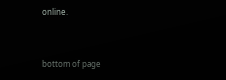online.


bottom of page